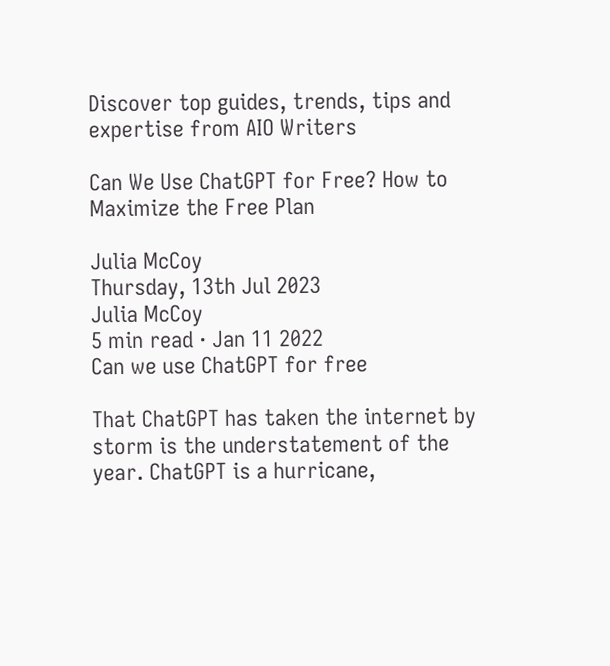Discover top guides, trends, tips and expertise from AIO Writers

Can We Use ChatGPT for Free? How to Maximize the Free Plan

Julia McCoy
Thursday, 13th Jul 2023
Julia McCoy
5 min read · Jan 11 2022
Can we use ChatGPT for free

That ChatGPT has taken the internet by storm is the understatement of the year. ChatGPT is a hurricane,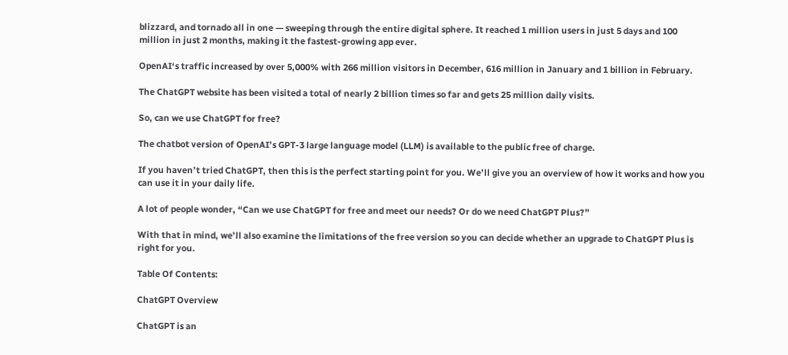blizzard, and tornado all in one — sweeping through the entire digital sphere. It reached 1 million users in just 5 days and 100 million in just 2 months, making it the fastest-growing app ever.

OpenAI‘s traffic increased by over 5,000% with 266 million visitors in December, 616 million in January and 1 billion in February.

The ChatGPT website has been visited a total of nearly 2 billion times so far and gets 25 million daily visits.

So, can we use ChatGPT for free?

The chatbot version of OpenAI’s GPT-3 large language model (LLM) is available to the public free of charge.

If you haven’t tried ChatGPT, then this is the perfect starting point for you. We’ll give you an overview of how it works and how you can use it in your daily life.

A lot of people wonder, “Can we use ChatGPT for free and meet our needs? Or do we need ChatGPT Plus?”

With that in mind, we’ll also examine the limitations of the free version so you can decide whether an upgrade to ChatGPT Plus is right for you.

Table Of Contents:

ChatGPT Overview

ChatGPT is an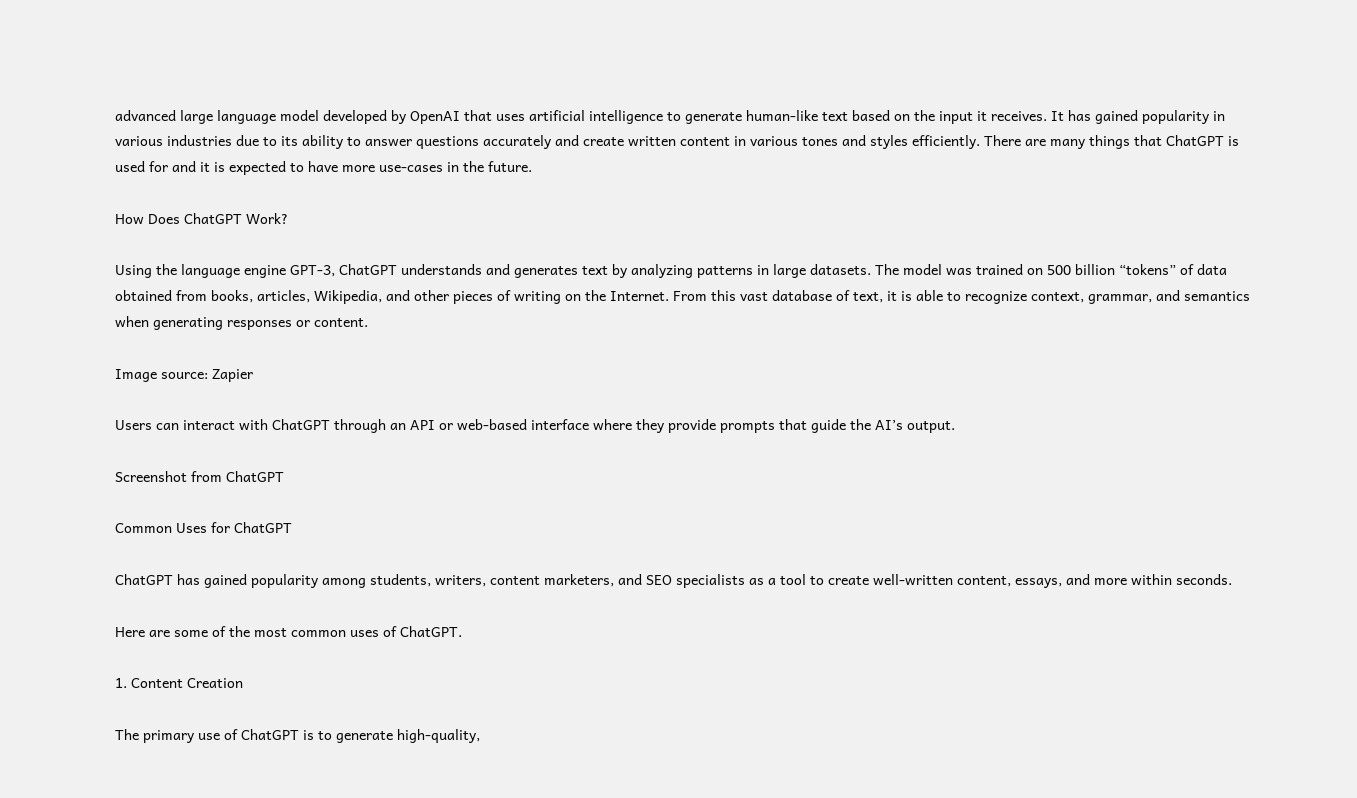advanced large language model developed by OpenAI that uses artificial intelligence to generate human-like text based on the input it receives. It has gained popularity in various industries due to its ability to answer questions accurately and create written content in various tones and styles efficiently. There are many things that ChatGPT is used for and it is expected to have more use-cases in the future.

How Does ChatGPT Work?

Using the language engine GPT-3, ChatGPT understands and generates text by analyzing patterns in large datasets. The model was trained on 500 billion “tokens” of data obtained from books, articles, Wikipedia, and other pieces of writing on the Internet. From this vast database of text, it is able to recognize context, grammar, and semantics when generating responses or content.

Image source: Zapier

Users can interact with ChatGPT through an API or web-based interface where they provide prompts that guide the AI’s output.

Screenshot from ChatGPT

Common Uses for ChatGPT

ChatGPT has gained popularity among students, writers, content marketers, and SEO specialists as a tool to create well-written content, essays, and more within seconds.

Here are some of the most common uses of ChatGPT.

1. Content Creation

The primary use of ChatGPT is to generate high-quality,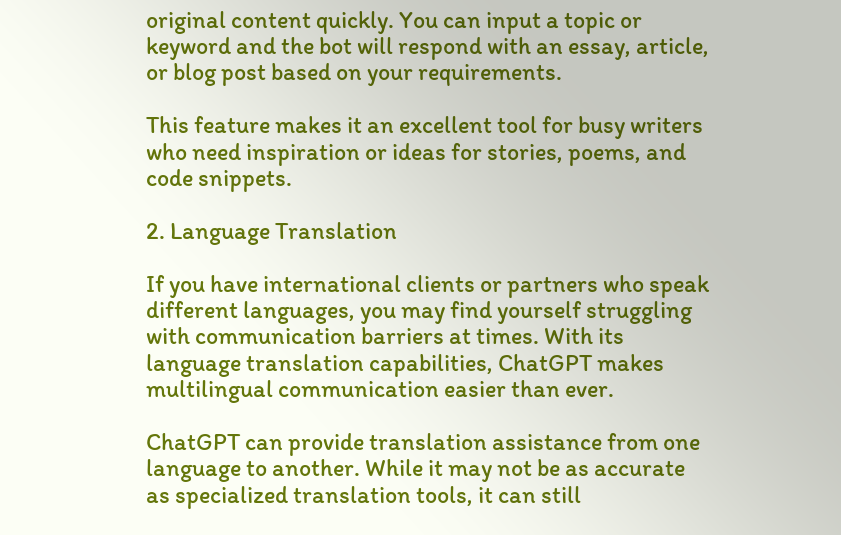original content quickly. You can input a topic or keyword and the bot will respond with an essay, article, or blog post based on your requirements.

This feature makes it an excellent tool for busy writers who need inspiration or ideas for stories, poems, and code snippets.

2. Language Translation

If you have international clients or partners who speak different languages, you may find yourself struggling with communication barriers at times. With its language translation capabilities, ChatGPT makes multilingual communication easier than ever.

ChatGPT can provide translation assistance from one language to another. While it may not be as accurate as specialized translation tools, it can still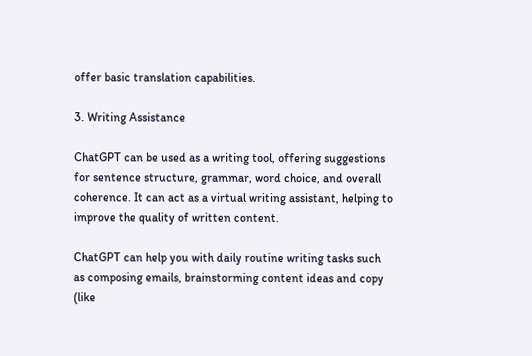offer basic translation capabilities.

3. Writing Assistance

ChatGPT can be used as a writing tool, offering suggestions for sentence structure, grammar, word choice, and overall coherence. It can act as a virtual writing assistant, helping to improve the quality of written content.

ChatGPT can help you with daily routine writing tasks such as composing emails, brainstorming content ideas and copy (like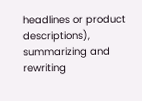headlines or product descriptions), summarizing and rewriting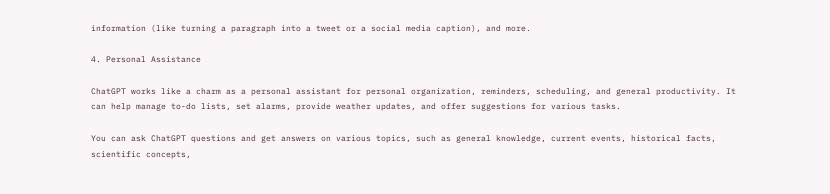information (like turning a paragraph into a tweet or a social media caption), and more.

4. Personal Assistance

ChatGPT works like a charm as a personal assistant for personal organization, reminders, scheduling, and general productivity. It can help manage to-do lists, set alarms, provide weather updates, and offer suggestions for various tasks.

You can ask ChatGPT questions and get answers on various topics, such as general knowledge, current events, historical facts, scientific concepts,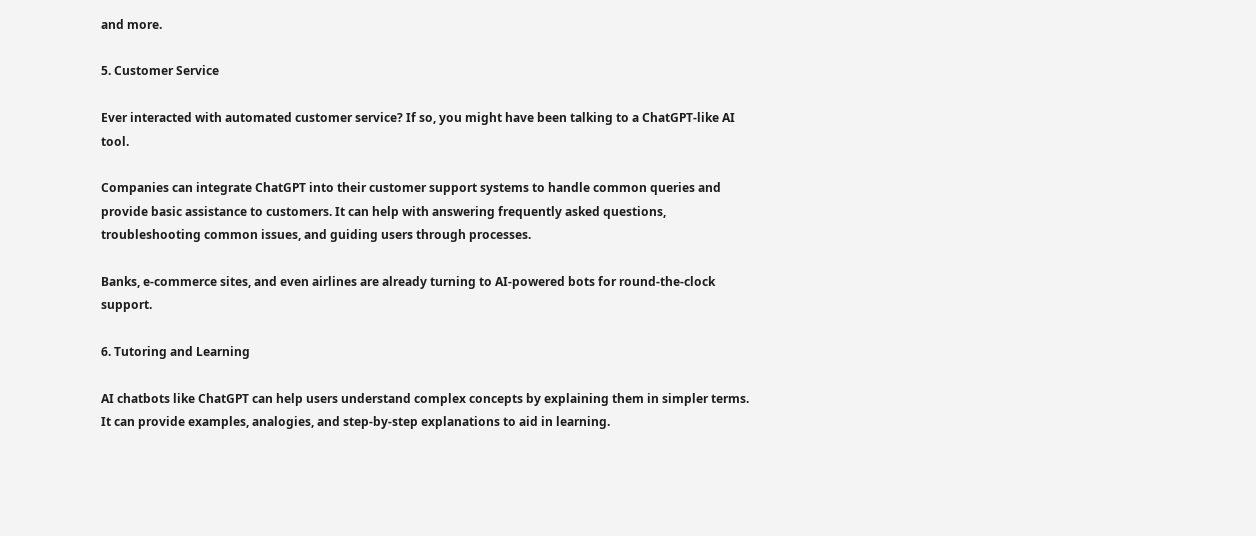and more.

5. Customer Service

Ever interacted with automated customer service? If so, you might have been talking to a ChatGPT-like AI tool.

Companies can integrate ChatGPT into their customer support systems to handle common queries and provide basic assistance to customers. It can help with answering frequently asked questions, troubleshooting common issues, and guiding users through processes.

Banks, e-commerce sites, and even airlines are already turning to AI-powered bots for round-the-clock support.

6. Tutoring and Learning

AI chatbots like ChatGPT can help users understand complex concepts by explaining them in simpler terms. It can provide examples, analogies, and step-by-step explanations to aid in learning.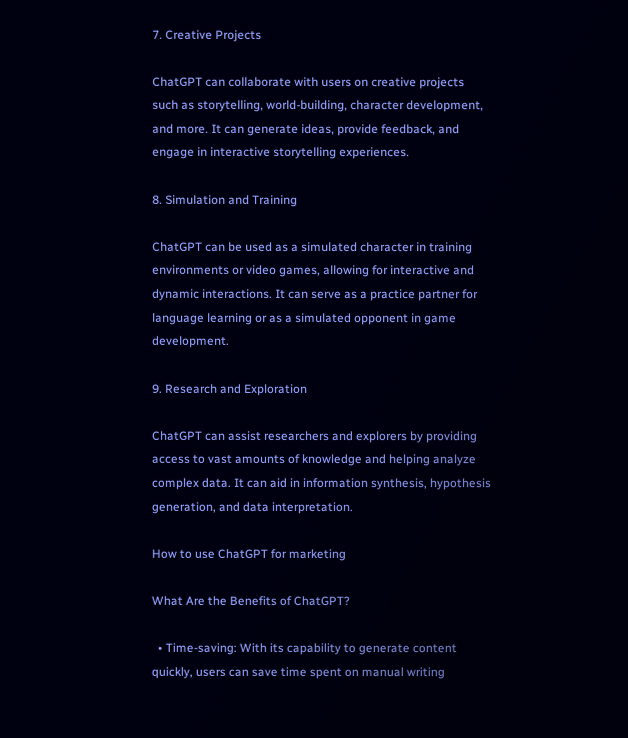7. Creative Projects

ChatGPT can collaborate with users on creative projects such as storytelling, world-building, character development, and more. It can generate ideas, provide feedback, and engage in interactive storytelling experiences.

8. Simulation and Training

ChatGPT can be used as a simulated character in training environments or video games, allowing for interactive and dynamic interactions. It can serve as a practice partner for language learning or as a simulated opponent in game development.

9. Research and Exploration

ChatGPT can assist researchers and explorers by providing access to vast amounts of knowledge and helping analyze complex data. It can aid in information synthesis, hypothesis generation, and data interpretation.

How to use ChatGPT for marketing

What Are the Benefits of ChatGPT?

  • Time-saving: With its capability to generate content quickly, users can save time spent on manual writing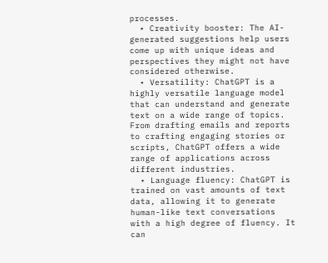processes.
  • Creativity booster: The AI-generated suggestions help users come up with unique ideas and perspectives they might not have considered otherwise.
  • Versatility: ChatGPT is a highly versatile language model that can understand and generate text on a wide range of topics. From drafting emails and reports to crafting engaging stories or scripts, ChatGPT offers a wide range of applications across different industries.
  • Language fluency: ChatGPT is trained on vast amounts of text data, allowing it to generate human-like text conversations with a high degree of fluency. It can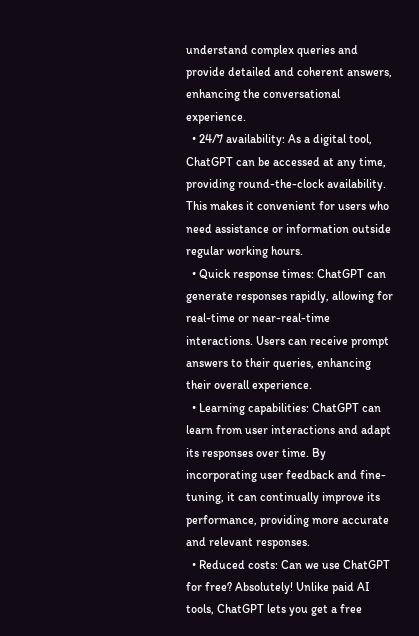understand complex queries and provide detailed and coherent answers, enhancing the conversational experience.
  • 24/7 availability: As a digital tool, ChatGPT can be accessed at any time, providing round-the-clock availability. This makes it convenient for users who need assistance or information outside regular working hours.
  • Quick response times: ChatGPT can generate responses rapidly, allowing for real-time or near-real-time interactions. Users can receive prompt answers to their queries, enhancing their overall experience.
  • Learning capabilities: ChatGPT can learn from user interactions and adapt its responses over time. By incorporating user feedback and fine-tuning, it can continually improve its performance, providing more accurate and relevant responses.
  • Reduced costs: Can we use ChatGPT for free? Absolutely! Unlike paid AI tools, ChatGPT lets you get a free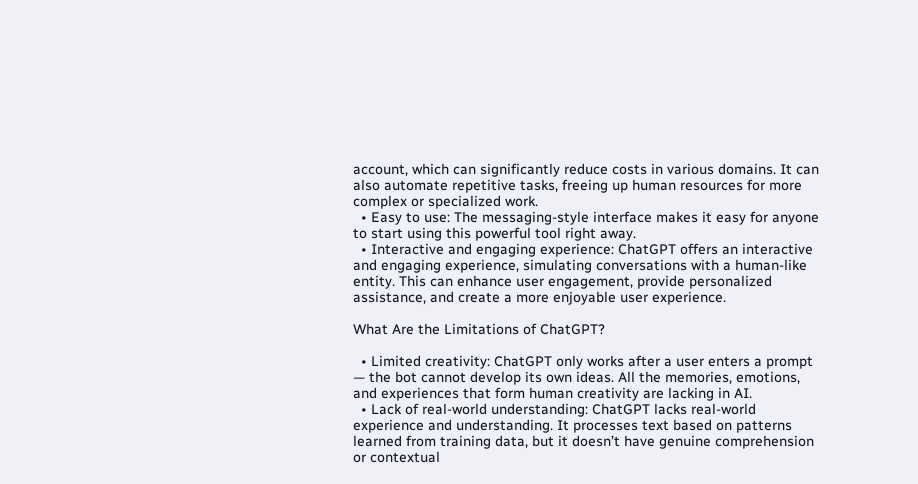account, which can significantly reduce costs in various domains. It can also automate repetitive tasks, freeing up human resources for more complex or specialized work.
  • Easy to use: The messaging-style interface makes it easy for anyone to start using this powerful tool right away.
  • Interactive and engaging experience: ChatGPT offers an interactive and engaging experience, simulating conversations with a human-like entity. This can enhance user engagement, provide personalized assistance, and create a more enjoyable user experience.

What Are the Limitations of ChatGPT?

  • Limited creativity: ChatGPT only works after a user enters a prompt — the bot cannot develop its own ideas. All the memories, emotions, and experiences that form human creativity are lacking in AI.
  • Lack of real-world understanding: ChatGPT lacks real-world experience and understanding. It processes text based on patterns learned from training data, but it doesn’t have genuine comprehension or contextual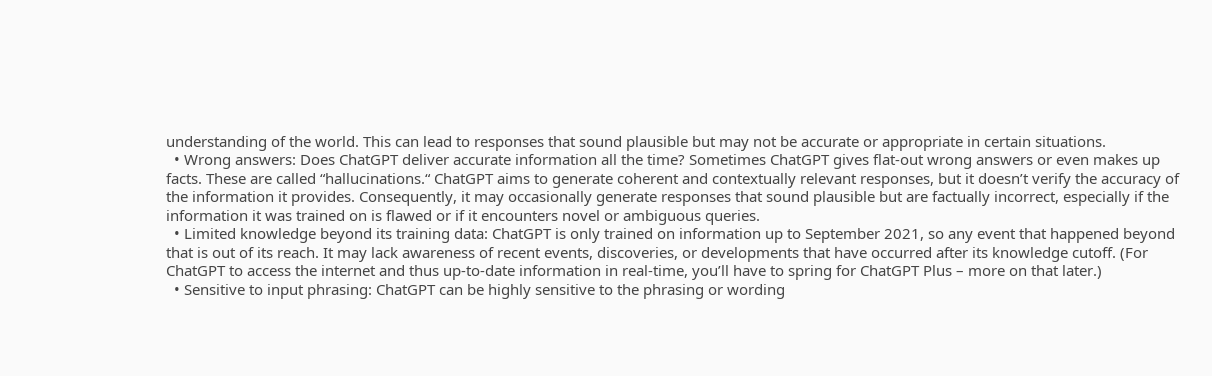understanding of the world. This can lead to responses that sound plausible but may not be accurate or appropriate in certain situations.
  • Wrong answers: Does ChatGPT deliver accurate information all the time? Sometimes ChatGPT gives flat-out wrong answers or even makes up facts. These are called “hallucinations.“ ChatGPT aims to generate coherent and contextually relevant responses, but it doesn’t verify the accuracy of the information it provides. Consequently, it may occasionally generate responses that sound plausible but are factually incorrect, especially if the information it was trained on is flawed or if it encounters novel or ambiguous queries.
  • Limited knowledge beyond its training data: ChatGPT is only trained on information up to September 2021, so any event that happened beyond that is out of its reach. It may lack awareness of recent events, discoveries, or developments that have occurred after its knowledge cutoff. (For ChatGPT to access the internet and thus up-to-date information in real-time, you’ll have to spring for ChatGPT Plus – more on that later.)
  • Sensitive to input phrasing: ChatGPT can be highly sensitive to the phrasing or wording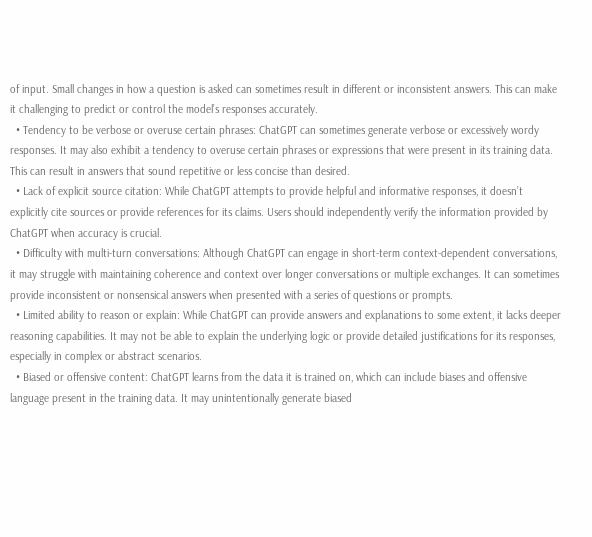of input. Small changes in how a question is asked can sometimes result in different or inconsistent answers. This can make it challenging to predict or control the model’s responses accurately.
  • Tendency to be verbose or overuse certain phrases: ChatGPT can sometimes generate verbose or excessively wordy responses. It may also exhibit a tendency to overuse certain phrases or expressions that were present in its training data. This can result in answers that sound repetitive or less concise than desired.
  • Lack of explicit source citation: While ChatGPT attempts to provide helpful and informative responses, it doesn’t explicitly cite sources or provide references for its claims. Users should independently verify the information provided by ChatGPT when accuracy is crucial.
  • Difficulty with multi-turn conversations: Although ChatGPT can engage in short-term context-dependent conversations, it may struggle with maintaining coherence and context over longer conversations or multiple exchanges. It can sometimes provide inconsistent or nonsensical answers when presented with a series of questions or prompts.
  • Limited ability to reason or explain: While ChatGPT can provide answers and explanations to some extent, it lacks deeper reasoning capabilities. It may not be able to explain the underlying logic or provide detailed justifications for its responses, especially in complex or abstract scenarios.
  • Biased or offensive content: ChatGPT learns from the data it is trained on, which can include biases and offensive language present in the training data. It may unintentionally generate biased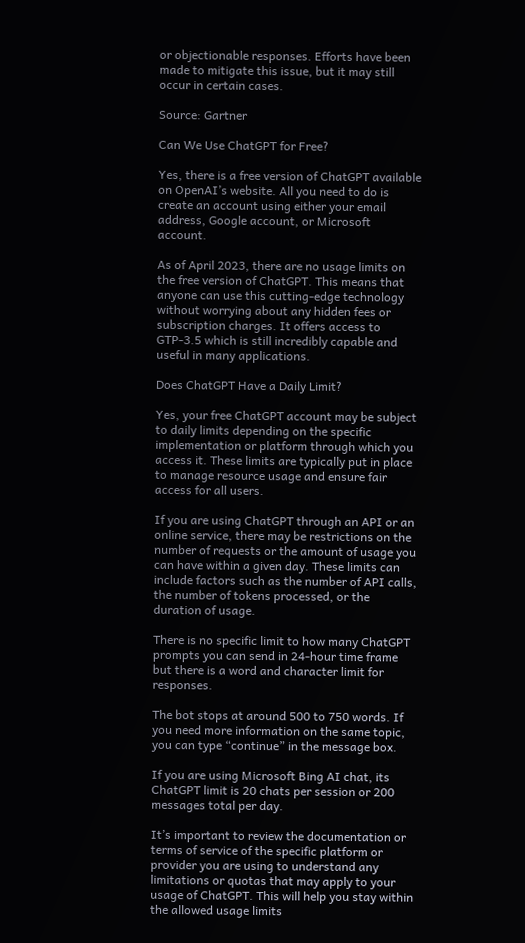or objectionable responses. Efforts have been made to mitigate this issue, but it may still occur in certain cases.

Source: Gartner

Can We Use ChatGPT for Free?

Yes, there is a free version of ChatGPT available on OpenAI’s website. All you need to do is create an account using either your email address, Google account, or Microsoft account.

As of April 2023, there are no usage limits on the free version of ChatGPT. This means that anyone can use this cutting-edge technology without worrying about any hidden fees or subscription charges. It offers access to GTP-3.5 which is still incredibly capable and useful in many applications.

Does ChatGPT Have a Daily Limit?

Yes, your free ChatGPT account may be subject to daily limits depending on the specific implementation or platform through which you access it. These limits are typically put in place to manage resource usage and ensure fair access for all users.

If you are using ChatGPT through an API or an online service, there may be restrictions on the number of requests or the amount of usage you can have within a given day. These limits can include factors such as the number of API calls, the number of tokens processed, or the duration of usage.

There is no specific limit to how many ChatGPT prompts you can send in 24-hour time frame but there is a word and character limit for responses.

The bot stops at around 500 to 750 words. If you need more information on the same topic, you can type “continue” in the message box.

If you are using Microsoft Bing AI chat, its ChatGPT limit is 20 chats per session or 200 messages total per day.

It’s important to review the documentation or terms of service of the specific platform or provider you are using to understand any limitations or quotas that may apply to your usage of ChatGPT. This will help you stay within the allowed usage limits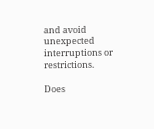and avoid unexpected interruptions or restrictions.

Does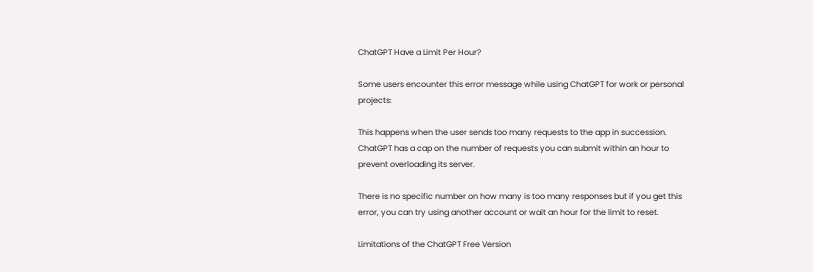ChatGPT Have a Limit Per Hour?

Some users encounter this error message while using ChatGPT for work or personal projects:

This happens when the user sends too many requests to the app in succession. ChatGPT has a cap on the number of requests you can submit within an hour to prevent overloading its server.

There is no specific number on how many is too many responses but if you get this error, you can try using another account or wait an hour for the limit to reset.

Limitations of the ChatGPT Free Version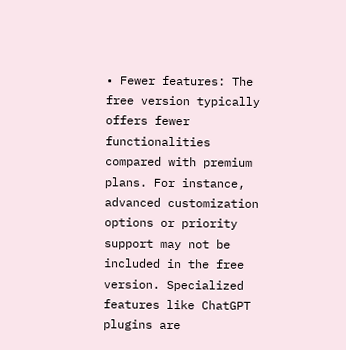• Fewer features: The free version typically offers fewer functionalities compared with premium plans. For instance, advanced customization options or priority support may not be included in the free version. Specialized features like ChatGPT plugins are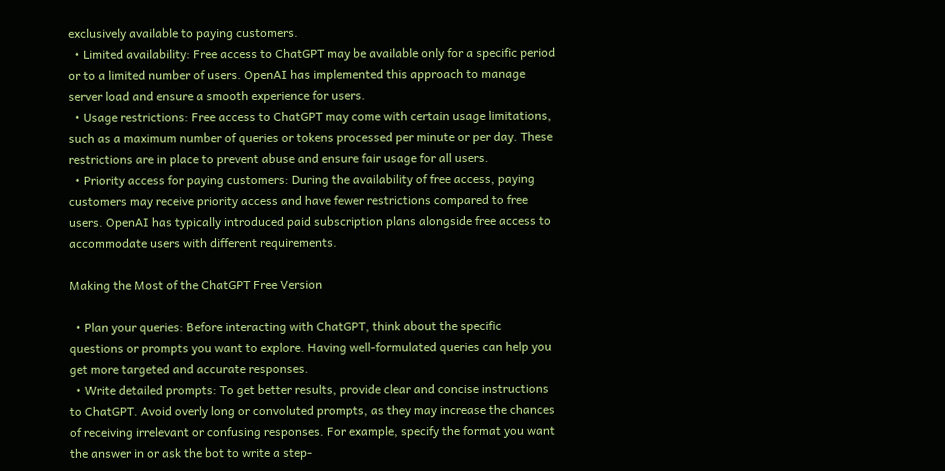exclusively available to paying customers.
  • Limited availability: Free access to ChatGPT may be available only for a specific period or to a limited number of users. OpenAI has implemented this approach to manage server load and ensure a smooth experience for users.
  • Usage restrictions: Free access to ChatGPT may come with certain usage limitations, such as a maximum number of queries or tokens processed per minute or per day. These restrictions are in place to prevent abuse and ensure fair usage for all users.
  • Priority access for paying customers: During the availability of free access, paying customers may receive priority access and have fewer restrictions compared to free users. OpenAI has typically introduced paid subscription plans alongside free access to accommodate users with different requirements.

Making the Most of the ChatGPT Free Version

  • Plan your queries: Before interacting with ChatGPT, think about the specific questions or prompts you want to explore. Having well-formulated queries can help you get more targeted and accurate responses.
  • Write detailed prompts: To get better results, provide clear and concise instructions to ChatGPT. Avoid overly long or convoluted prompts, as they may increase the chances of receiving irrelevant or confusing responses. For example, specify the format you want the answer in or ask the bot to write a step-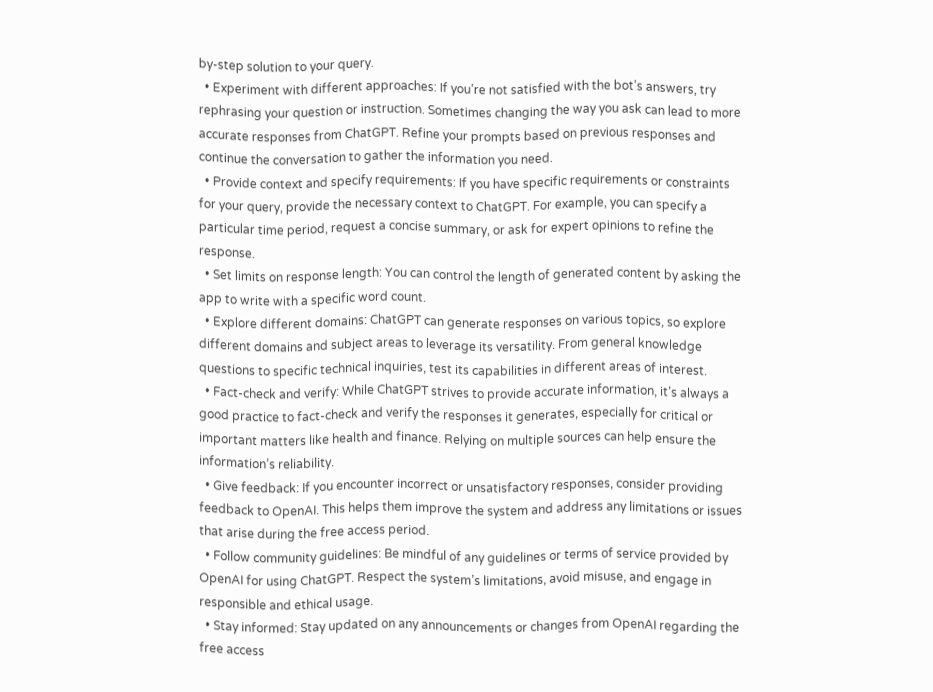by-step solution to your query.
  • Experiment with different approaches: If you’re not satisfied with the bot’s answers, try rephrasing your question or instruction. Sometimes changing the way you ask can lead to more accurate responses from ChatGPT. Refine your prompts based on previous responses and continue the conversation to gather the information you need.
  • Provide context and specify requirements: If you have specific requirements or constraints for your query, provide the necessary context to ChatGPT. For example, you can specify a particular time period, request a concise summary, or ask for expert opinions to refine the response.
  • Set limits on response length: You can control the length of generated content by asking the app to write with a specific word count.
  • Explore different domains: ChatGPT can generate responses on various topics, so explore different domains and subject areas to leverage its versatility. From general knowledge questions to specific technical inquiries, test its capabilities in different areas of interest.
  • Fact-check and verify: While ChatGPT strives to provide accurate information, it’s always a good practice to fact-check and verify the responses it generates, especially for critical or important matters like health and finance. Relying on multiple sources can help ensure the information’s reliability.
  • Give feedback: If you encounter incorrect or unsatisfactory responses, consider providing feedback to OpenAI. This helps them improve the system and address any limitations or issues that arise during the free access period.
  • Follow community guidelines: Be mindful of any guidelines or terms of service provided by OpenAI for using ChatGPT. Respect the system’s limitations, avoid misuse, and engage in responsible and ethical usage.
  • Stay informed: Stay updated on any announcements or changes from OpenAI regarding the free access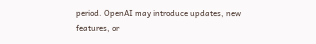period. OpenAI may introduce updates, new features, or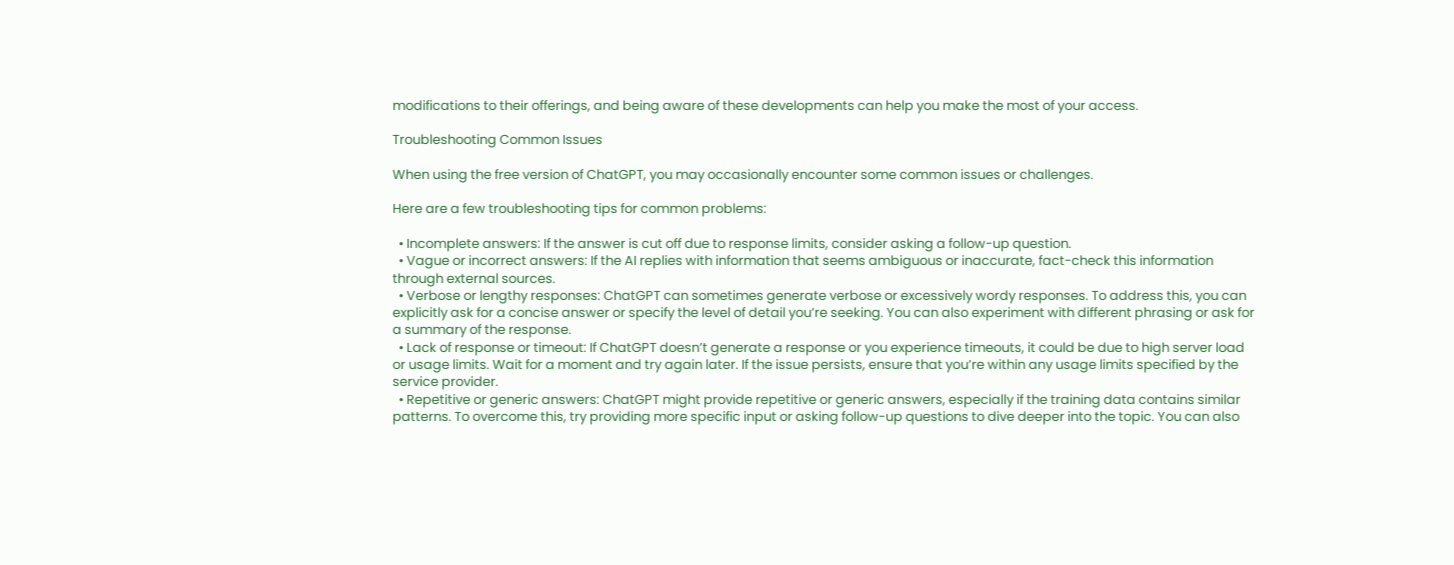modifications to their offerings, and being aware of these developments can help you make the most of your access.

Troubleshooting Common Issues

When using the free version of ChatGPT, you may occasionally encounter some common issues or challenges.

Here are a few troubleshooting tips for common problems:

  • Incomplete answers: If the answer is cut off due to response limits, consider asking a follow-up question.
  • Vague or incorrect answers: If the AI replies with information that seems ambiguous or inaccurate, fact-check this information through external sources.
  • Verbose or lengthy responses: ChatGPT can sometimes generate verbose or excessively wordy responses. To address this, you can explicitly ask for a concise answer or specify the level of detail you’re seeking. You can also experiment with different phrasing or ask for a summary of the response.
  • Lack of response or timeout: If ChatGPT doesn’t generate a response or you experience timeouts, it could be due to high server load or usage limits. Wait for a moment and try again later. If the issue persists, ensure that you’re within any usage limits specified by the service provider.
  • Repetitive or generic answers: ChatGPT might provide repetitive or generic answers, especially if the training data contains similar patterns. To overcome this, try providing more specific input or asking follow-up questions to dive deeper into the topic. You can also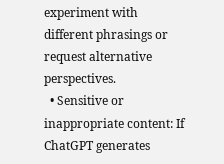experiment with different phrasings or request alternative perspectives.
  • Sensitive or inappropriate content: If ChatGPT generates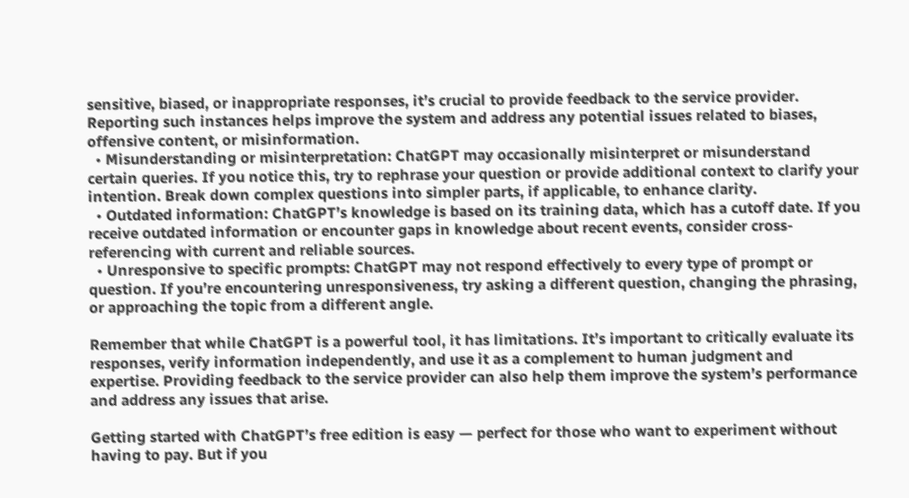sensitive, biased, or inappropriate responses, it’s crucial to provide feedback to the service provider. Reporting such instances helps improve the system and address any potential issues related to biases, offensive content, or misinformation.
  • Misunderstanding or misinterpretation: ChatGPT may occasionally misinterpret or misunderstand certain queries. If you notice this, try to rephrase your question or provide additional context to clarify your intention. Break down complex questions into simpler parts, if applicable, to enhance clarity.
  • Outdated information: ChatGPT’s knowledge is based on its training data, which has a cutoff date. If you receive outdated information or encounter gaps in knowledge about recent events, consider cross-referencing with current and reliable sources.
  • Unresponsive to specific prompts: ChatGPT may not respond effectively to every type of prompt or question. If you’re encountering unresponsiveness, try asking a different question, changing the phrasing, or approaching the topic from a different angle.

Remember that while ChatGPT is a powerful tool, it has limitations. It’s important to critically evaluate its responses, verify information independently, and use it as a complement to human judgment and expertise. Providing feedback to the service provider can also help them improve the system’s performance and address any issues that arise.

Getting started with ChatGPT’s free edition is easy — perfect for those who want to experiment without having to pay. But if you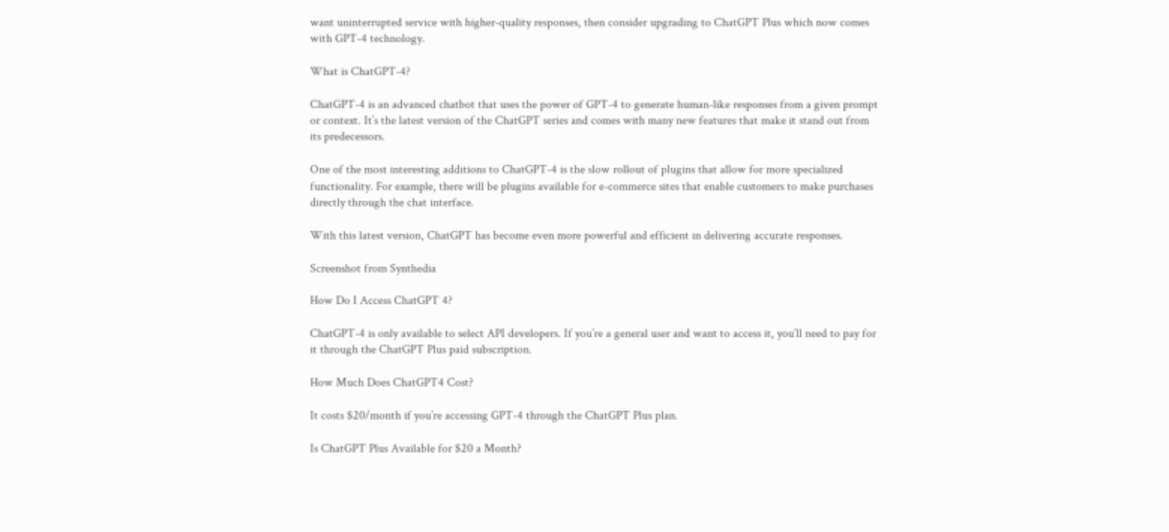want uninterrupted service with higher-quality responses, then consider upgrading to ChatGPT Plus which now comes with GPT-4 technology.

What is ChatGPT-4?

ChatGPT-4 is an advanced chatbot that uses the power of GPT-4 to generate human-like responses from a given prompt or context. It’s the latest version of the ChatGPT series and comes with many new features that make it stand out from its predecessors.

One of the most interesting additions to ChatGPT-4 is the slow rollout of plugins that allow for more specialized functionality. For example, there will be plugins available for e-commerce sites that enable customers to make purchases directly through the chat interface.

With this latest version, ChatGPT has become even more powerful and efficient in delivering accurate responses.

Screenshot from Synthedia

How Do I Access ChatGPT 4?

ChatGPT-4 is only available to select API developers. If you’re a general user and want to access it, you’ll need to pay for it through the ChatGPT Plus paid subscription.

How Much Does ChatGPT4 Cost?

It costs $20/month if you’re accessing GPT-4 through the ChatGPT Plus plan.

Is ChatGPT Plus Available for $20 a Month?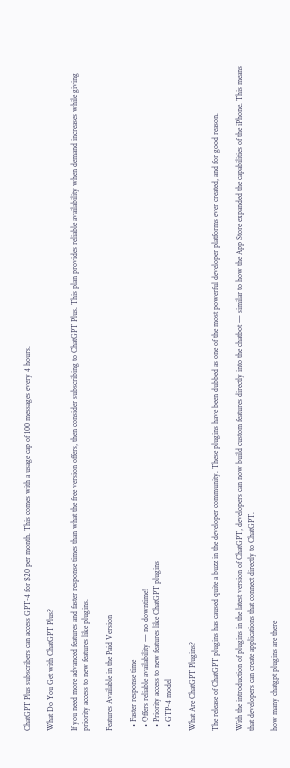ChatGPT Plus subscribers can access GPT-4 for $20 per month. This comes with a usage cap of 100 messages every 4 hours.

What Do You Get with ChatGPT Plus?

If you need more advanced features and faster response times than what the free version offers, then consider subscribing to ChatGPT Plus. This plan provides reliable availability when demand increases while giving priority access to new features like plugins.

Features Available in the Paid Version

  • Faster response time
  • Offers reliable availability — no downtime!
  • Priority access to new features like ChatGPT plugins
  • GTP-4 model

What Are ChatGPT Plugins?

The release of ChatGPT plugins has caused quite a buzz in the developer community. These plugins have been dubbed as one of the most powerful developer platforms ever created, and for good reason.

With the introduction of plugins in the latest version of ChatGPT, developers can now build custom features directly into the chatbot — similar to how the App Store expanded the capabilities of the iPhone. This means that developers can create applications that connect directly to ChatGPT.

how many chatgpt plugins are there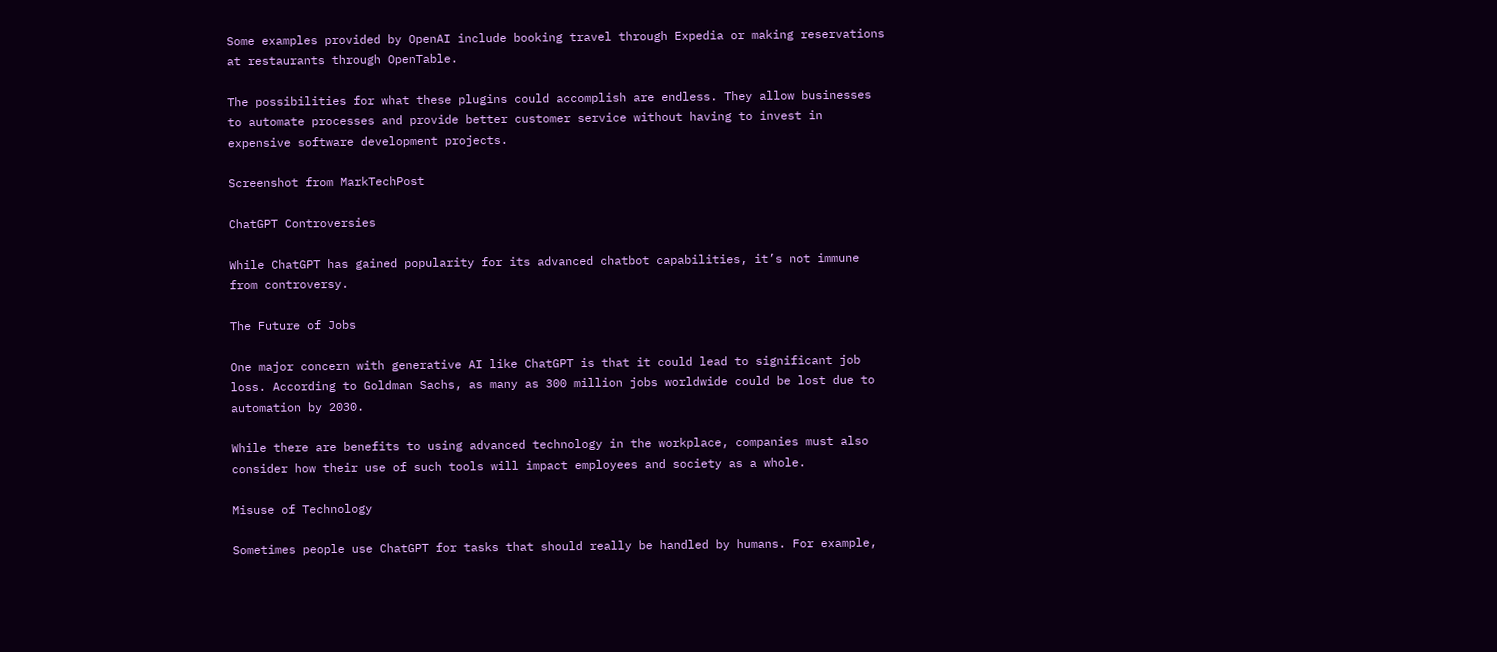Some examples provided by OpenAI include booking travel through Expedia or making reservations at restaurants through OpenTable.

The possibilities for what these plugins could accomplish are endless. They allow businesses to automate processes and provide better customer service without having to invest in expensive software development projects.

Screenshot from MarkTechPost

ChatGPT Controversies

While ChatGPT has gained popularity for its advanced chatbot capabilities, it’s not immune from controversy.

The Future of Jobs

One major concern with generative AI like ChatGPT is that it could lead to significant job loss. According to Goldman Sachs, as many as 300 million jobs worldwide could be lost due to automation by 2030.

While there are benefits to using advanced technology in the workplace, companies must also consider how their use of such tools will impact employees and society as a whole.

Misuse of Technology

Sometimes people use ChatGPT for tasks that should really be handled by humans. For example,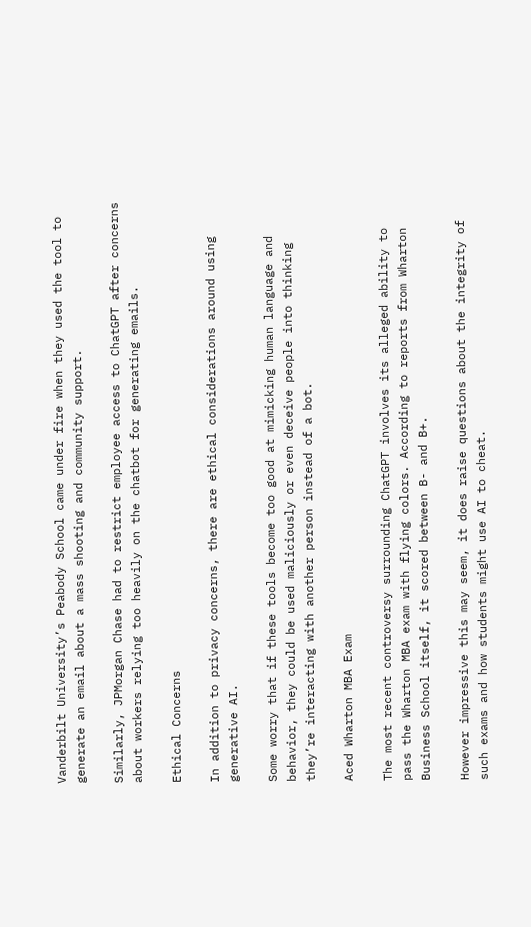Vanderbilt University’s Peabody School came under fire when they used the tool to generate an email about a mass shooting and community support.

Similarly, JPMorgan Chase had to restrict employee access to ChatGPT after concerns about workers relying too heavily on the chatbot for generating emails.

Ethical Concerns

In addition to privacy concerns, there are ethical considerations around using generative AI.

Some worry that if these tools become too good at mimicking human language and behavior, they could be used maliciously or even deceive people into thinking they’re interacting with another person instead of a bot.

Aced Wharton MBA Exam

The most recent controversy surrounding ChatGPT involves its alleged ability to pass the Wharton MBA exam with flying colors. According to reports from Wharton Business School itself, it scored between B- and B+.

However impressive this may seem, it does raise questions about the integrity of such exams and how students might use AI to cheat.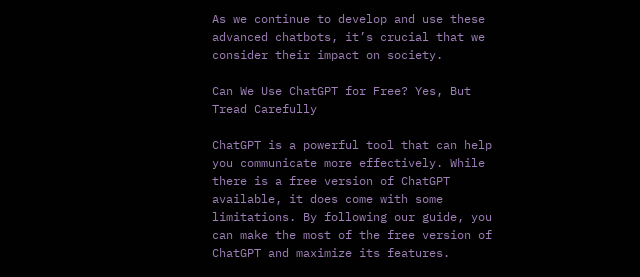As we continue to develop and use these advanced chatbots, it’s crucial that we consider their impact on society.

Can We Use ChatGPT for Free? Yes, But Tread Carefully

ChatGPT is a powerful tool that can help you communicate more effectively. While there is a free version of ChatGPT available, it does come with some limitations. By following our guide, you can make the most of the free version of ChatGPT and maximize its features.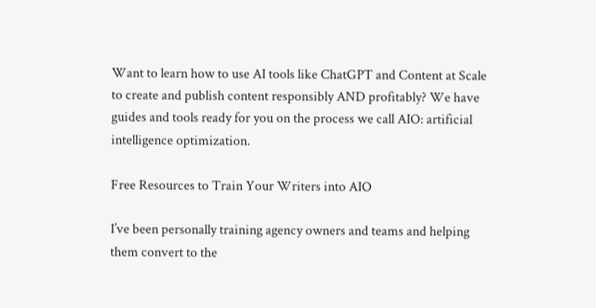Want to learn how to use AI tools like ChatGPT and Content at Scale to create and publish content responsibly AND profitably? We have guides and tools ready for you on the process we call AIO: artificial intelligence optimization.

Free Resources to Train Your Writers into AIO

I’ve been personally training agency owners and teams and helping them convert to the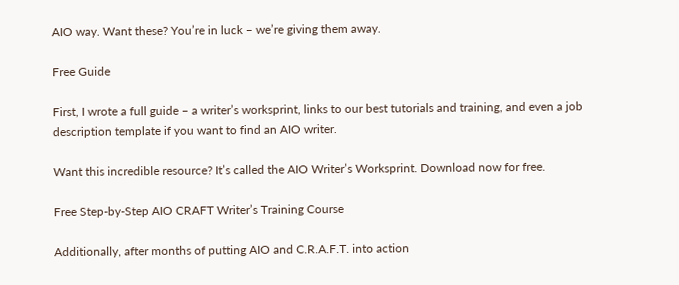AIO way. Want these? You’re in luck – we’re giving them away.

Free Guide

First, I wrote a full guide – a writer’s worksprint, links to our best tutorials and training, and even a job description template if you want to find an AIO writer.

Want this incredible resource? It’s called the AIO Writer’s Worksprint. Download now for free.

Free Step-by-Step AIO CRAFT Writer’s Training Course

Additionally, after months of putting AIO and C.R.A.F.T. into action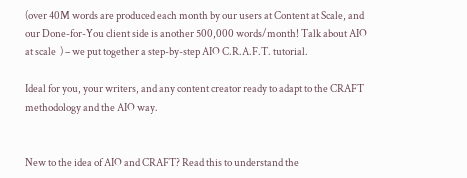(over 40M words are produced each month by our users at Content at Scale, and our Done-for-You client side is another 500,000 words/month! Talk about AIO at scale  ) – we put together a step-by-step AIO C.R.A.F.T. tutorial.

Ideal for you, your writers, and any content creator ready to adapt to the CRAFT methodology and the AIO way.


New to the idea of AIO and CRAFT? Read this to understand the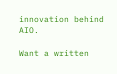innovation behind AIO.

Want a written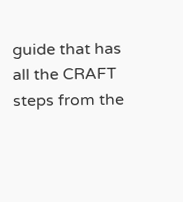guide that has all the CRAFT steps from the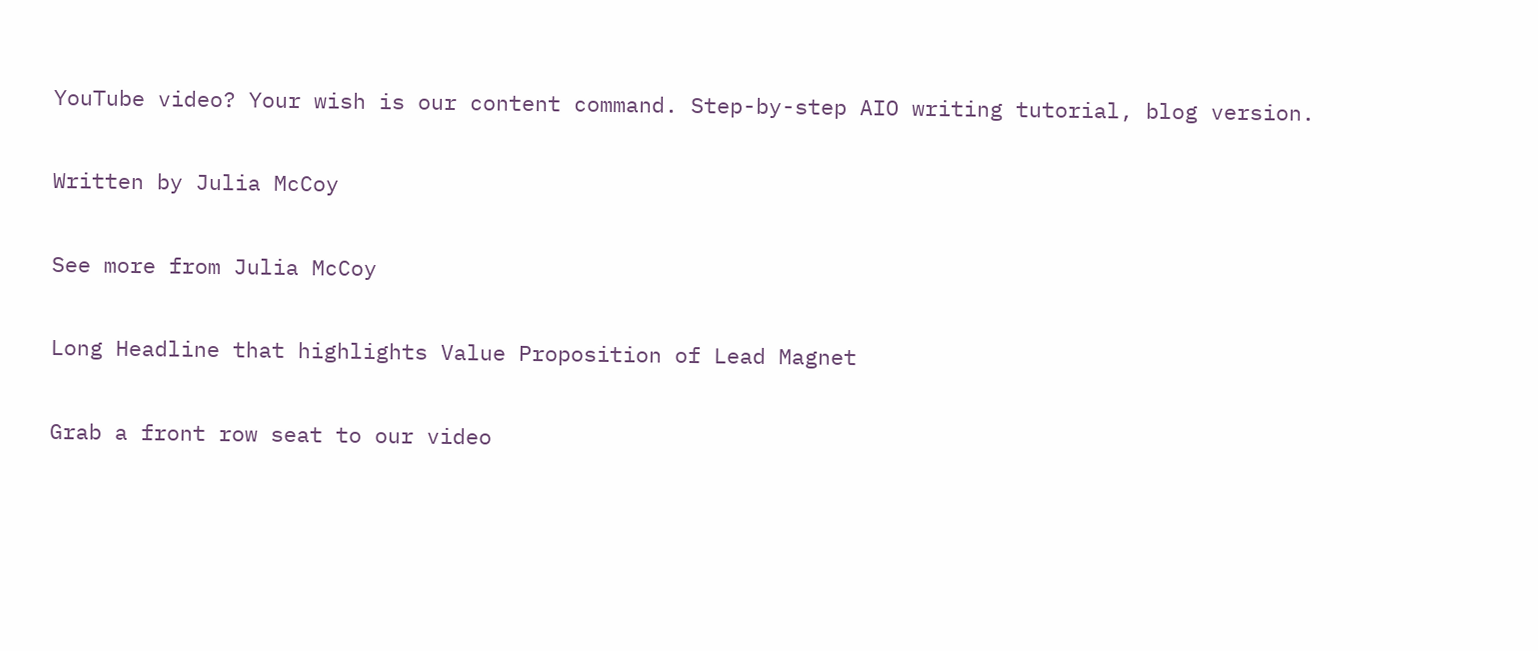YouTube video? Your wish is our content command. Step-by-step AIO writing tutorial, blog version.

Written by Julia McCoy

See more from Julia McCoy

Long Headline that highlights Value Proposition of Lead Magnet

Grab a front row seat to our video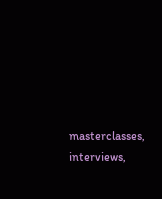masterclasses, interviews,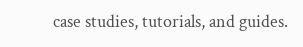case studies, tutorials, and guides.